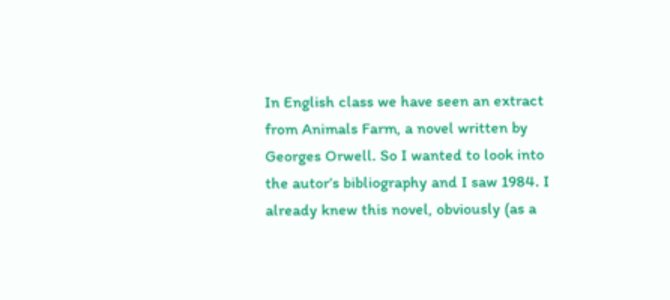In English class we have seen an extract from Animals Farm, a novel written by Georges Orwell. So I wanted to look into the autor’s bibliography and I saw 1984. I already knew this novel, obviously (as a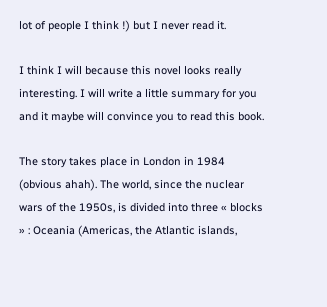lot of people I think !) but I never read it.

I think I will because this novel looks really interesting. I will write a little summary for you and it maybe will convince you to read this book.

The story takes place in London in 1984 (obvious ahah). The world, since the nuclear wars of the 1950s, is divided into three « blocks » : Oceania (Americas, the Atlantic islands,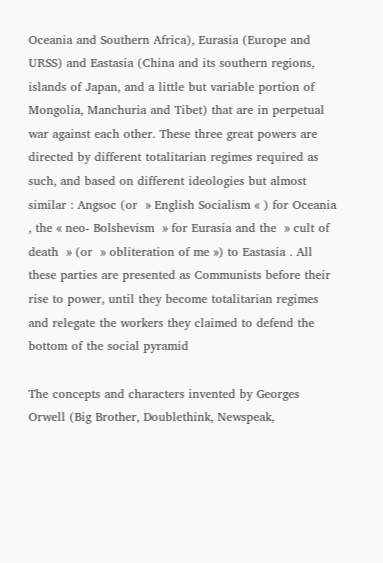Oceania and Southern Africa), Eurasia (Europe and URSS) and Eastasia (China and its southern regions, islands of Japan, and a little but variable portion of Mongolia, Manchuria and Tibet) that are in perpetual war against each other. These three great powers are directed by different totalitarian regimes required as such, and based on different ideologies but almost similar : Angsoc (or  » English Socialism « ) for Oceania , the « neo- Bolshevism  » for Eurasia and the  » cult of death  » (or  » obliteration of me ») to Eastasia . All these parties are presented as Communists before their rise to power, until they become totalitarian regimes and relegate the workers they claimed to defend the bottom of the social pyramid

The concepts and characters invented by Georges Orwell (Big Brother, Doublethink, Newspeak,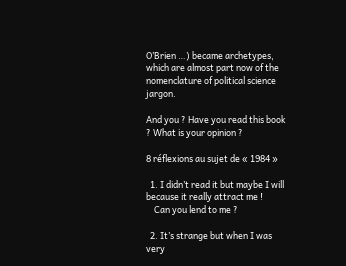O’Brien …) became archetypes, which are almost part now of the nomenclature of political science jargon.

And you ? Have you read this book ? What is your opinion ?

8 réflexions au sujet de « 1984 »

  1. I didn’t read it but maybe I will because it really attract me !
    Can you lend to me ?

  2. It’s strange but when I was very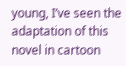young, I’ve seen the adaptation of this novel in cartoon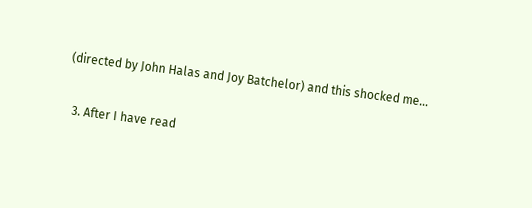(directed by John Halas and Joy Batchelor) and this shocked me…

  3. After I have read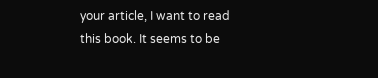your article, I want to read this book. It seems to be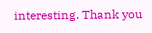interesting. Thank you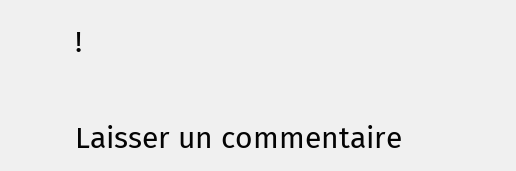!

Laisser un commentaire